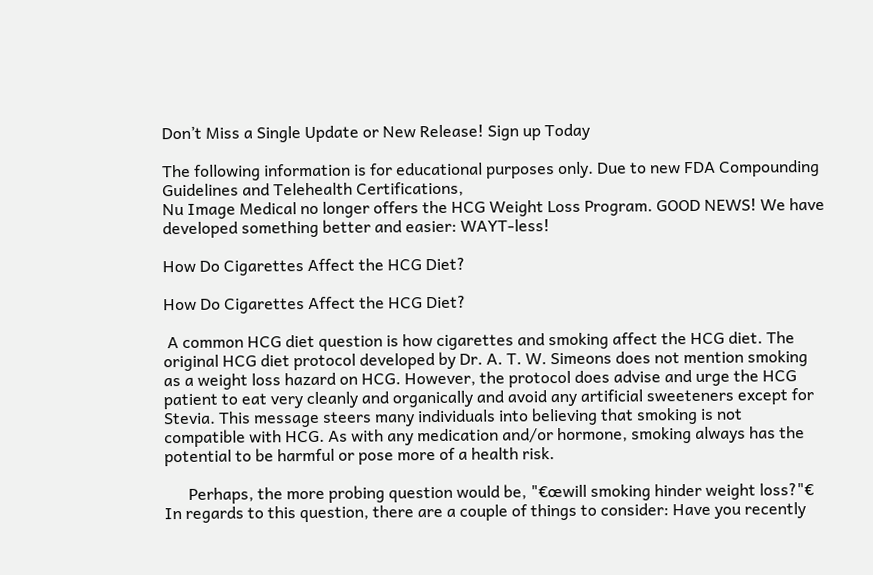Don’t Miss a Single Update or New Release! Sign up Today

The following information is for educational purposes only. Due to new FDA Compounding Guidelines and Telehealth Certifications,
Nu Image Medical no longer offers the HCG Weight Loss Program. GOOD NEWS! We have developed something better and easier: WAYT-less!

How Do Cigarettes Affect the HCG Diet?

How Do Cigarettes Affect the HCG Diet?

 A common HCG diet question is how cigarettes and smoking affect the HCG diet. The original HCG diet protocol developed by Dr. A. T. W. Simeons does not mention smoking as a weight loss hazard on HCG. However, the protocol does advise and urge the HCG patient to eat very cleanly and organically and avoid any artificial sweeteners except for Stevia. This message steers many individuals into believing that smoking is not compatible with HCG. As with any medication and/or hormone, smoking always has the potential to be harmful or pose more of a health risk.

      Perhaps, the more probing question would be, "€œwill smoking hinder weight loss?"€ In regards to this question, there are a couple of things to consider: Have you recently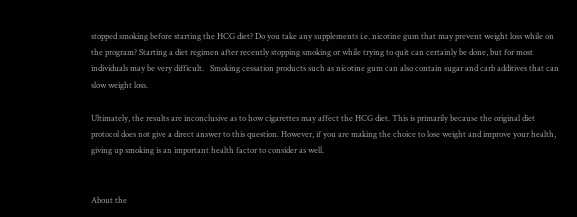stopped smoking before starting the HCG diet? Do you take any supplements i.e. nicotine gum that may prevent weight loss while on the program? Starting a diet regimen after recently stopping smoking or while trying to quit can certainly be done, but for most individuals may be very difficult.   Smoking cessation products such as nicotine gum can also contain sugar and carb additives that can slow weight loss.

Ultimately, the results are inconclusive as to how cigarettes may affect the HCG diet. This is primarily because the original diet protocol does not give a direct answer to this question. However, if you are making the choice to lose weight and improve your health, giving up smoking is an important health factor to consider as well.


About the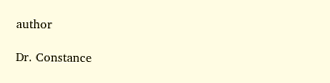author

Dr. Constance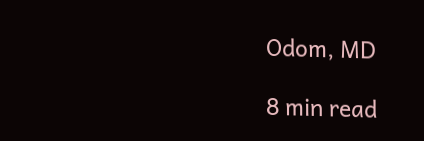Odom, MD

8 min read